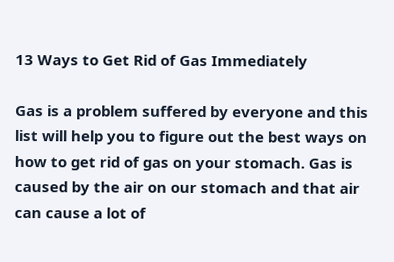13 Ways to Get Rid of Gas Immediately

Gas is a problem suffered by everyone and this list will help you to figure out the best ways on how to get rid of gas on your stomach. Gas is caused by the air on our stomach and that air can cause a lot of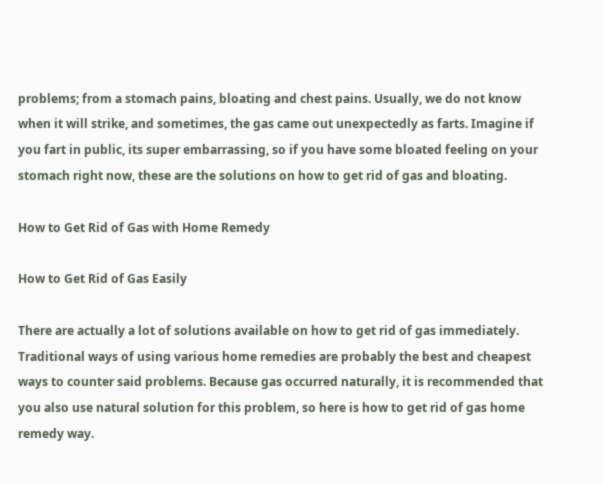problems; from a stomach pains, bloating and chest pains. Usually, we do not know when it will strike, and sometimes, the gas came out unexpectedly as farts. Imagine if you fart in public, its super embarrassing, so if you have some bloated feeling on your stomach right now, these are the solutions on how to get rid of gas and bloating.

How to Get Rid of Gas with Home Remedy

How to Get Rid of Gas Easily

There are actually a lot of solutions available on how to get rid of gas immediately. Traditional ways of using various home remedies are probably the best and cheapest ways to counter said problems. Because gas occurred naturally, it is recommended that you also use natural solution for this problem, so here is how to get rid of gas home remedy way.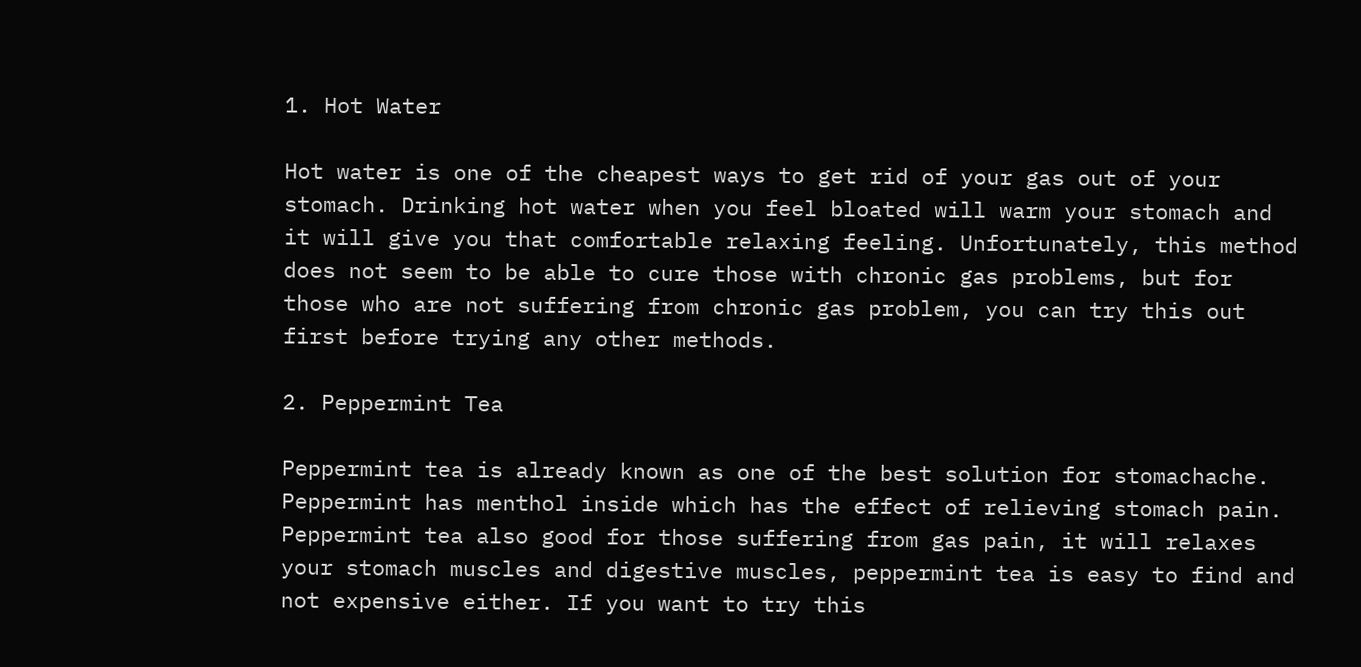1. Hot Water

Hot water is one of the cheapest ways to get rid of your gas out of your stomach. Drinking hot water when you feel bloated will warm your stomach and it will give you that comfortable relaxing feeling. Unfortunately, this method does not seem to be able to cure those with chronic gas problems, but for those who are not suffering from chronic gas problem, you can try this out first before trying any other methods.

2. Peppermint Tea

Peppermint tea is already known as one of the best solution for stomachache. Peppermint has menthol inside which has the effect of relieving stomach pain. Peppermint tea also good for those suffering from gas pain, it will relaxes your stomach muscles and digestive muscles, peppermint tea is easy to find and not expensive either. If you want to try this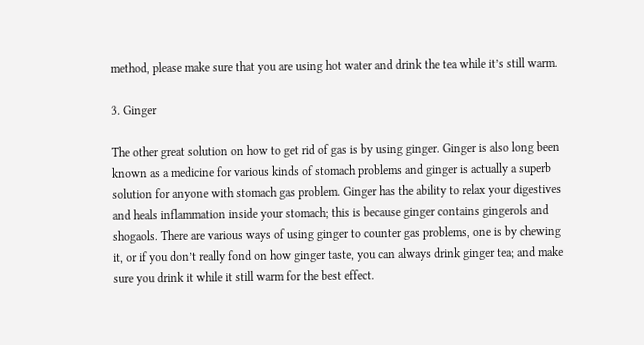method, please make sure that you are using hot water and drink the tea while it’s still warm.

3. Ginger

The other great solution on how to get rid of gas is by using ginger. Ginger is also long been known as a medicine for various kinds of stomach problems and ginger is actually a superb solution for anyone with stomach gas problem. Ginger has the ability to relax your digestives and heals inflammation inside your stomach; this is because ginger contains gingerols and shogaols. There are various ways of using ginger to counter gas problems, one is by chewing it, or if you don’t really fond on how ginger taste, you can always drink ginger tea; and make sure you drink it while it still warm for the best effect.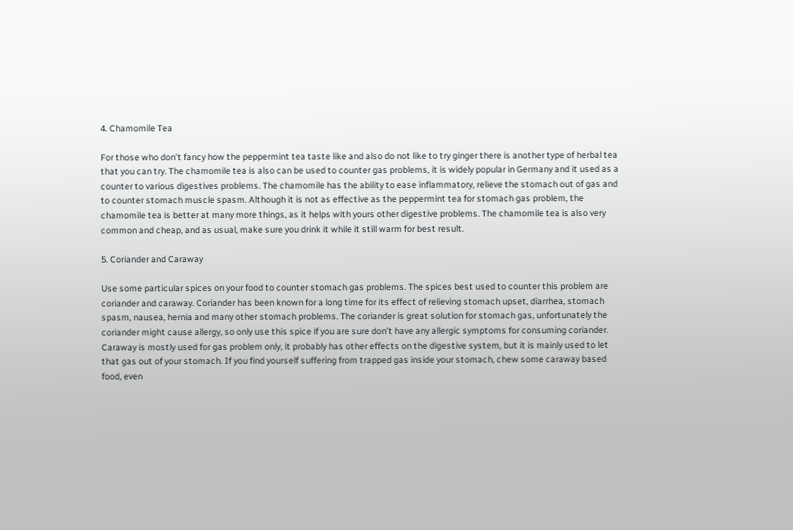4. Chamomile Tea

For those who don’t fancy how the peppermint tea taste like and also do not like to try ginger there is another type of herbal tea that you can try. The chamomile tea is also can be used to counter gas problems, it is widely popular in Germany and it used as a counter to various digestives problems. The chamomile has the ability to ease inflammatory, relieve the stomach out of gas and to counter stomach muscle spasm. Although it is not as effective as the peppermint tea for stomach gas problem, the chamomile tea is better at many more things, as it helps with yours other digestive problems. The chamomile tea is also very common and cheap, and as usual, make sure you drink it while it still warm for best result.

5. Coriander and Caraway

Use some particular spices on your food to counter stomach gas problems. The spices best used to counter this problem are coriander and caraway. Coriander has been known for a long time for its effect of relieving stomach upset, diarrhea, stomach spasm, nausea, hernia and many other stomach problems. The coriander is great solution for stomach gas, unfortunately the coriander might cause allergy, so only use this spice if you are sure don’t have any allergic symptoms for consuming coriander. Caraway is mostly used for gas problem only, it probably has other effects on the digestive system, but it is mainly used to let that gas out of your stomach. If you find yourself suffering from trapped gas inside your stomach, chew some caraway based food, even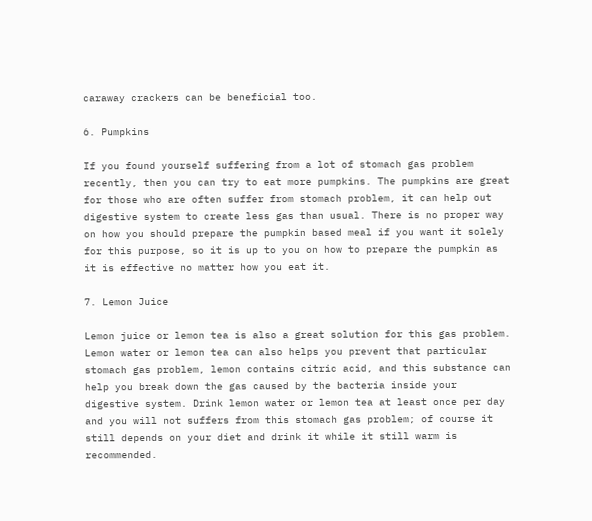caraway crackers can be beneficial too.

6. Pumpkins

If you found yourself suffering from a lot of stomach gas problem recently, then you can try to eat more pumpkins. The pumpkins are great for those who are often suffer from stomach problem, it can help out digestive system to create less gas than usual. There is no proper way on how you should prepare the pumpkin based meal if you want it solely for this purpose, so it is up to you on how to prepare the pumpkin as it is effective no matter how you eat it.

7. Lemon Juice

Lemon juice or lemon tea is also a great solution for this gas problem. Lemon water or lemon tea can also helps you prevent that particular stomach gas problem, lemon contains citric acid, and this substance can help you break down the gas caused by the bacteria inside your digestive system. Drink lemon water or lemon tea at least once per day and you will not suffers from this stomach gas problem; of course it still depends on your diet and drink it while it still warm is recommended.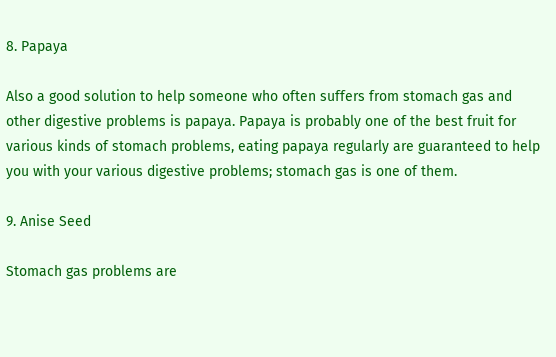8. Papaya

Also a good solution to help someone who often suffers from stomach gas and other digestive problems is papaya. Papaya is probably one of the best fruit for various kinds of stomach problems, eating papaya regularly are guaranteed to help you with your various digestive problems; stomach gas is one of them.

9. Anise Seed

Stomach gas problems are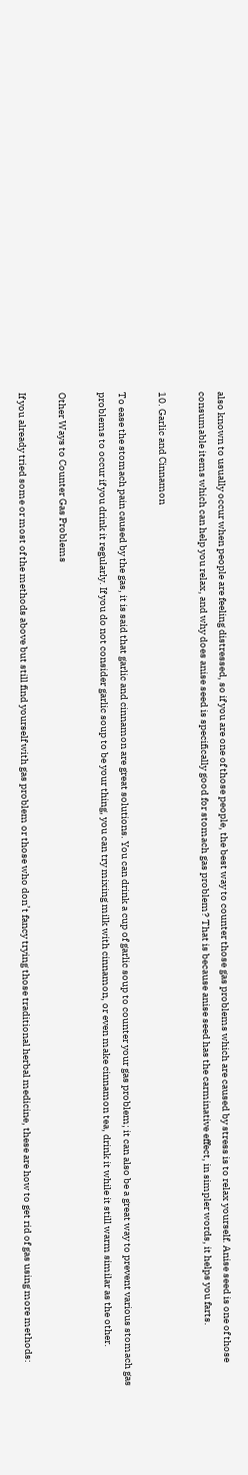also known to usually occur when people are feeling distressed, so if you are one of those people, the best way to counter those gas problems which are caused by stress is to relax yourself. Anise seed is one of those consumable items which can help you relax, and why does anise seed is specifically good for stomach gas problem? That is because anise seed has the carminative effect, in simpler words, it helps you farts.

10. Garlic and Cinnamon

To ease the stomach pain caused by the gas, it is said that garlic and cinnamon are great solutions. You can drink a cup of garlic soup to counter your gas problem; it can also be a great way to prevent various stomach gas problems to occur if you drink it regularly. If you do not consider garlic soup to be your thing, you can try mixing milk with cinnamon, or even make cinnamon tea, drink it while it still warm similar as the other.

Other Ways to Counter Gas Problems

If you already tried some or most of the methods above but still find yourself with gas problem or those who don’t fancy trying those traditional herbal medicine, these are how to get rid of gas using more methods: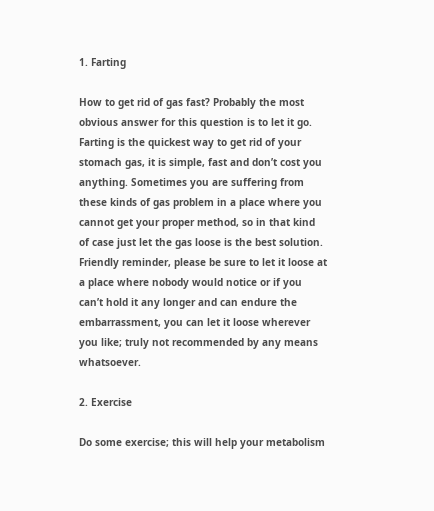1. Farting

How to get rid of gas fast? Probably the most obvious answer for this question is to let it go. Farting is the quickest way to get rid of your stomach gas, it is simple, fast and don’t cost you anything. Sometimes you are suffering from these kinds of gas problem in a place where you cannot get your proper method, so in that kind of case just let the gas loose is the best solution. Friendly reminder, please be sure to let it loose at a place where nobody would notice or if you can’t hold it any longer and can endure the embarrassment, you can let it loose wherever you like; truly not recommended by any means whatsoever.

2. Exercise

Do some exercise; this will help your metabolism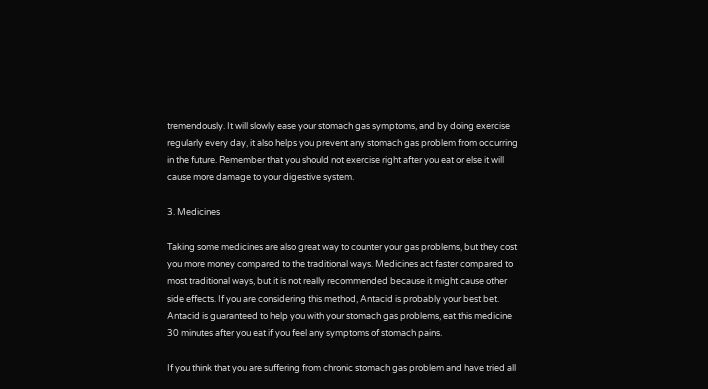tremendously. It will slowly ease your stomach gas symptoms, and by doing exercise regularly every day, it also helps you prevent any stomach gas problem from occurring in the future. Remember that you should not exercise right after you eat or else it will cause more damage to your digestive system.

3. Medicines

Taking some medicines are also great way to counter your gas problems, but they cost you more money compared to the traditional ways. Medicines act faster compared to most traditional ways, but it is not really recommended because it might cause other side effects. If you are considering this method, Antacid is probably your best bet. Antacid is guaranteed to help you with your stomach gas problems, eat this medicine 30 minutes after you eat if you feel any symptoms of stomach pains.

If you think that you are suffering from chronic stomach gas problem and have tried all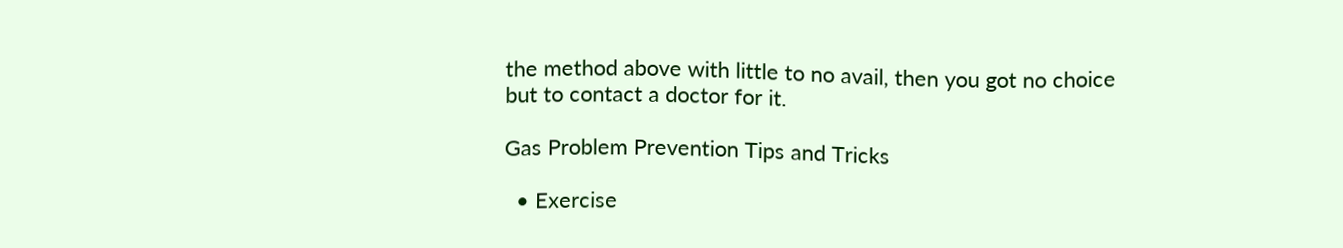the method above with little to no avail, then you got no choice but to contact a doctor for it.

Gas Problem Prevention Tips and Tricks

  • Exercise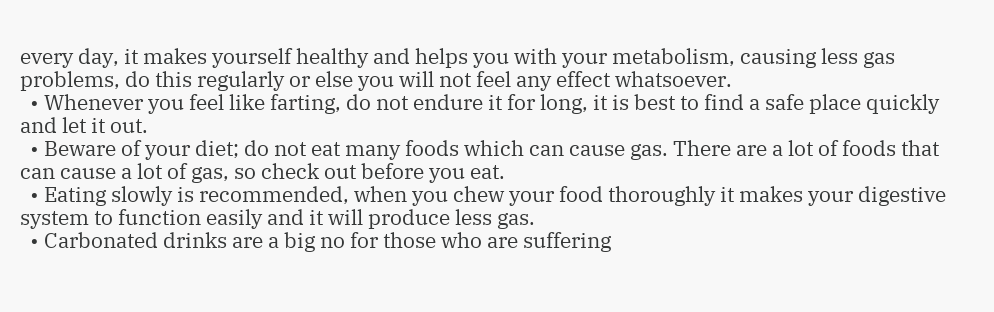every day, it makes yourself healthy and helps you with your metabolism, causing less gas problems, do this regularly or else you will not feel any effect whatsoever.
  • Whenever you feel like farting, do not endure it for long, it is best to find a safe place quickly and let it out.
  • Beware of your diet; do not eat many foods which can cause gas. There are a lot of foods that can cause a lot of gas, so check out before you eat.
  • Eating slowly is recommended, when you chew your food thoroughly it makes your digestive system to function easily and it will produce less gas.
  • Carbonated drinks are a big no for those who are suffering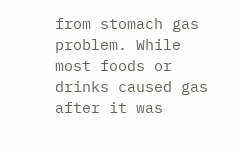from stomach gas problem. While most foods or drinks caused gas after it was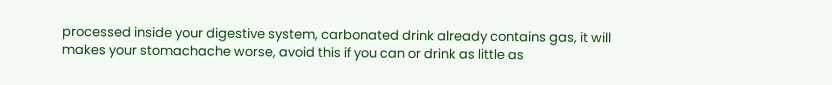processed inside your digestive system, carbonated drink already contains gas, it will makes your stomachache worse, avoid this if you can or drink as little as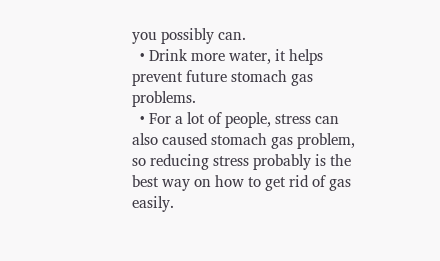you possibly can.
  • Drink more water, it helps prevent future stomach gas problems.
  • For a lot of people, stress can also caused stomach gas problem, so reducing stress probably is the best way on how to get rid of gas easily.